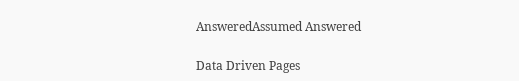AnsweredAssumed Answered

Data Driven Pages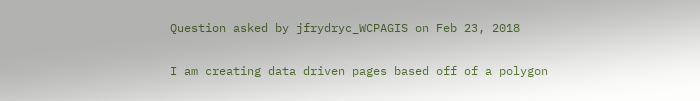Question asked by jfrydryc_WCPAGIS on Feb 23, 2018

I am creating data driven pages based off of a polygon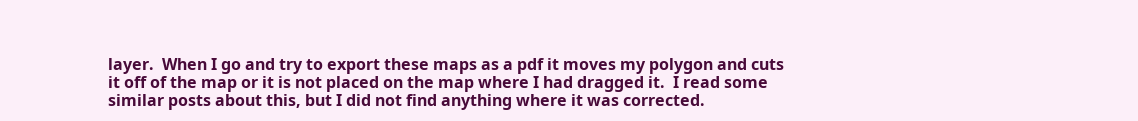layer.  When I go and try to export these maps as a pdf it moves my polygon and cuts it off of the map or it is not placed on the map where I had dragged it.  I read some similar posts about this, but I did not find anything where it was corrected.